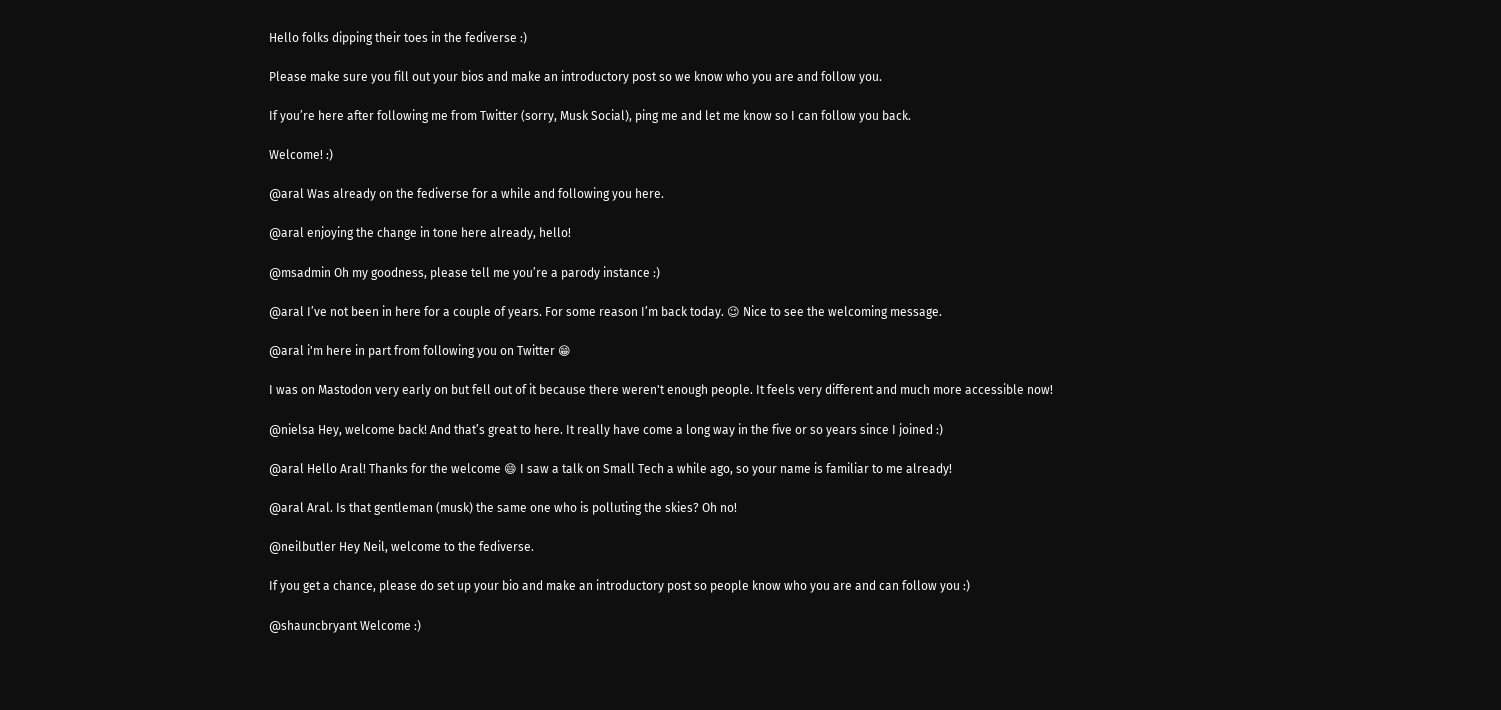Hello folks dipping their toes in the fediverse :)

Please make sure you fill out your bios and make an introductory post so we know who you are and follow you.

If you’re here after following me from Twitter (sorry, Musk Social), ping me and let me know so I can follow you back.

Welcome! :)

@aral Was already on the fediverse for a while and following you here.

@aral enjoying the change in tone here already, hello!

@msadmin Oh my goodness, please tell me you’re a parody instance :)

@aral I’ve not been in here for a couple of years. For some reason I’m back today. 😉 Nice to see the welcoming message.

@aral i'm here in part from following you on Twitter 😁

I was on Mastodon very early on but fell out of it because there weren't enough people. It feels very different and much more accessible now!

@nielsa Hey, welcome back! And that’s great to here. It really have come a long way in the five or so years since I joined :)

@aral Hello Aral! Thanks for the welcome 😄 I saw a talk on Small Tech a while ago, so your name is familiar to me already!

@aral Aral. Is that gentleman (musk) the same one who is polluting the skies? Oh no!

@neilbutler Hey Neil, welcome to the fediverse.

If you get a chance, please do set up your bio and make an introductory post so people know who you are and can follow you :)

@shauncbryant Welcome :)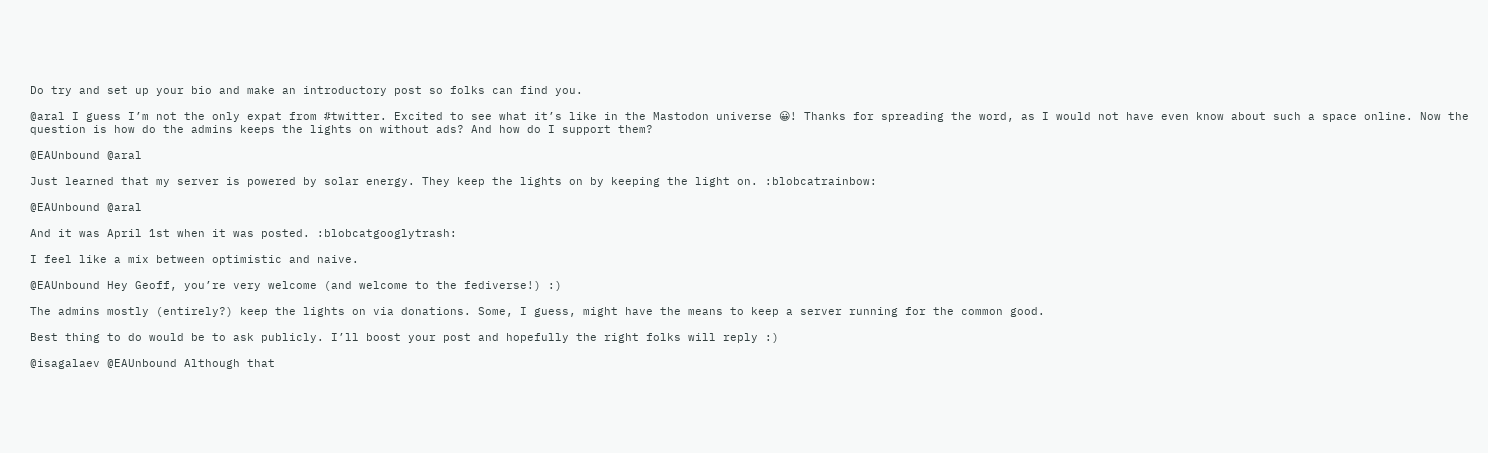Do try and set up your bio and make an introductory post so folks can find you.

@aral I guess I’m not the only expat from #twitter. Excited to see what it’s like in the Mastodon universe 😀! Thanks for spreading the word, as I would not have even know about such a space online. Now the question is how do the admins keeps the lights on without ads? And how do I support them?

@EAUnbound @aral

Just learned that my server is powered by solar energy. They keep the lights on by keeping the light on. :blobcatrainbow:

@EAUnbound @aral

And it was April 1st when it was posted. :blobcatgooglytrash:

I feel like a mix between optimistic and naive.

@EAUnbound Hey Geoff, you’re very welcome (and welcome to the fediverse!) :)

The admins mostly (entirely?) keep the lights on via donations. Some, I guess, might have the means to keep a server running for the common good.

Best thing to do would be to ask publicly. I’ll boost your post and hopefully the right folks will reply :)

@isagalaev @EAUnbound Although that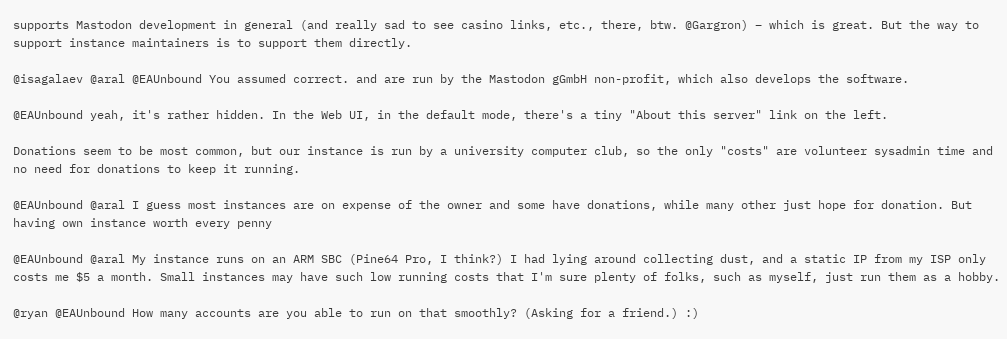supports Mastodon development in general (and really sad to see casino links, etc., there, btw. @Gargron) – which is great. But the way to support instance maintainers is to support them directly.

@isagalaev @aral @EAUnbound You assumed correct. and are run by the Mastodon gGmbH non-profit, which also develops the software.

@EAUnbound yeah, it's rather hidden. In the Web UI, in the default mode, there's a tiny "About this server" link on the left.

Donations seem to be most common, but our instance is run by a university computer club, so the only "costs" are volunteer sysadmin time and no need for donations to keep it running.

@EAUnbound @aral I guess most instances are on expense of the owner and some have donations, while many other just hope for donation. But having own instance worth every penny

@EAUnbound @aral My instance runs on an ARM SBC (Pine64 Pro, I think?) I had lying around collecting dust, and a static IP from my ISP only costs me $5 a month. Small instances may have such low running costs that I'm sure plenty of folks, such as myself, just run them as a hobby.

@ryan @EAUnbound How many accounts are you able to run on that smoothly? (Asking for a friend.) :)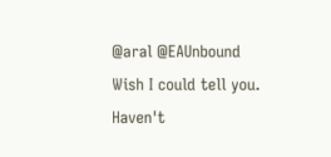@aral @EAUnbound Wish I could tell you. Haven't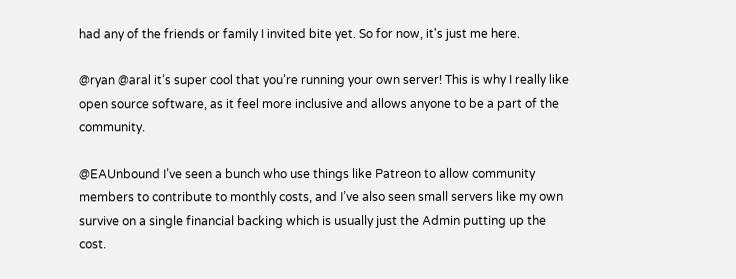had any of the friends or family I invited bite yet. So for now, it's just me here.

@ryan @aral it’s super cool that you’re running your own server! This is why I really like open source software, as it feel more inclusive and allows anyone to be a part of the community.

@EAUnbound I’ve seen a bunch who use things like Patreon to allow community members to contribute to monthly costs, and I’ve also seen small servers like my own survive on a single financial backing which is usually just the Admin putting up the cost.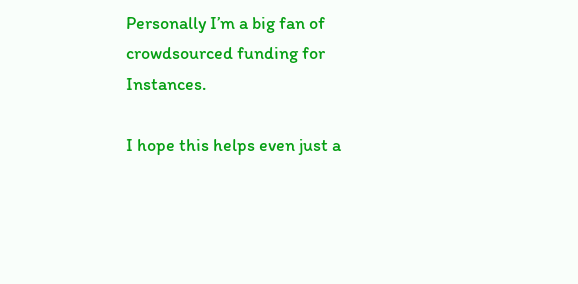Personally I’m a big fan of crowdsourced funding for Instances.

I hope this helps even just a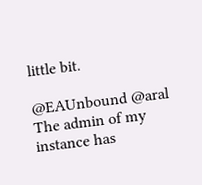little bit.

@EAUnbound @aral The admin of my instance has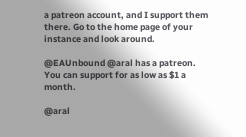a patreon account, and I support them there. Go to the home page of your instance and look around.

@EAUnbound @aral has a patreon. You can support for as low as $1 a month.

@aral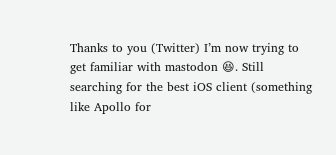Thanks to you (Twitter) I’m now trying to get familiar with mastodon 😆. Still searching for the best iOS client (something like Apollo for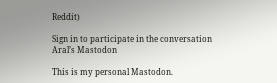Reddit)

Sign in to participate in the conversation
Aral’s Mastodon

This is my personal Mastodon.